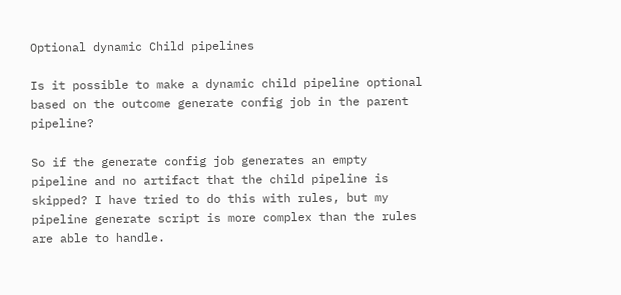Optional dynamic Child pipelines

Is it possible to make a dynamic child pipeline optional based on the outcome generate config job in the parent pipeline?

So if the generate config job generates an empty pipeline and no artifact that the child pipeline is skipped? I have tried to do this with rules, but my pipeline generate script is more complex than the rules are able to handle.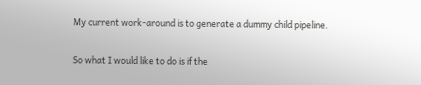My current work-around is to generate a dummy child pipeline.

So what I would like to do is if the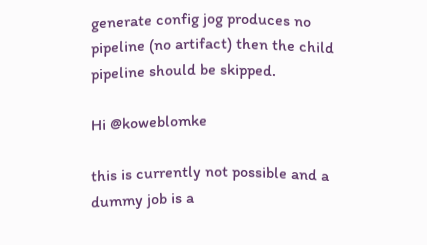generate config jog produces no pipeline (no artifact) then the child pipeline should be skipped.

Hi @koweblomke

this is currently not possible and a dummy job is a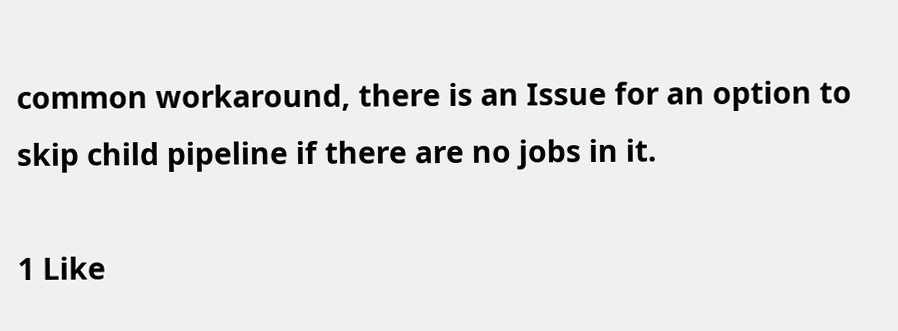common workaround, there is an Issue for an option to skip child pipeline if there are no jobs in it.

1 Like